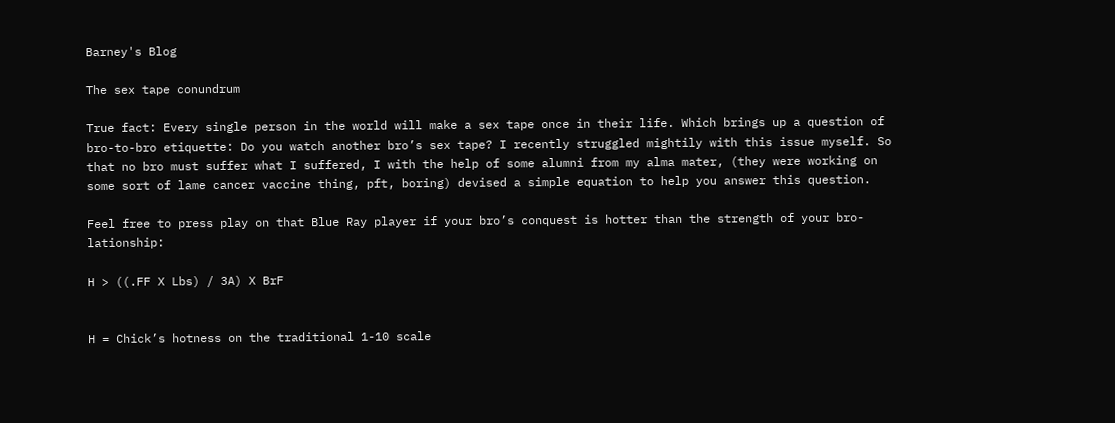Barney's Blog

The sex tape conundrum

True fact: Every single person in the world will make a sex tape once in their life. Which brings up a question of bro-to-bro etiquette: Do you watch another bro’s sex tape? I recently struggled mightily with this issue myself. So that no bro must suffer what I suffered, I with the help of some alumni from my alma mater, (they were working on some sort of lame cancer vaccine thing, pft, boring) devised a simple equation to help you answer this question.

Feel free to press play on that Blue Ray player if your bro’s conquest is hotter than the strength of your bro-lationship:

H > ((.FF X Lbs) / 3A) X BrF


H = Chick’s hotness on the traditional 1-10 scale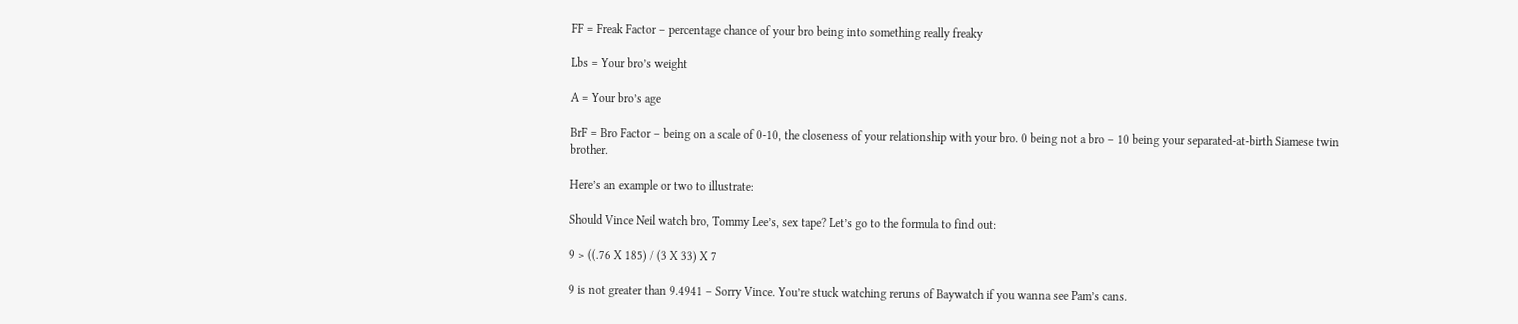FF = Freak Factor – percentage chance of your bro being into something really freaky

Lbs = Your bro’s weight

A = Your bro’s age

BrF = Bro Factor – being on a scale of 0-10, the closeness of your relationship with your bro. 0 being not a bro – 10 being your separated-at-birth Siamese twin brother.

Here’s an example or two to illustrate:

Should Vince Neil watch bro, Tommy Lee’s, sex tape? Let’s go to the formula to find out:

9 > ((.76 X 185) / (3 X 33) X 7

9 is not greater than 9.4941 – Sorry Vince. You’re stuck watching reruns of Baywatch if you wanna see Pam’s cans.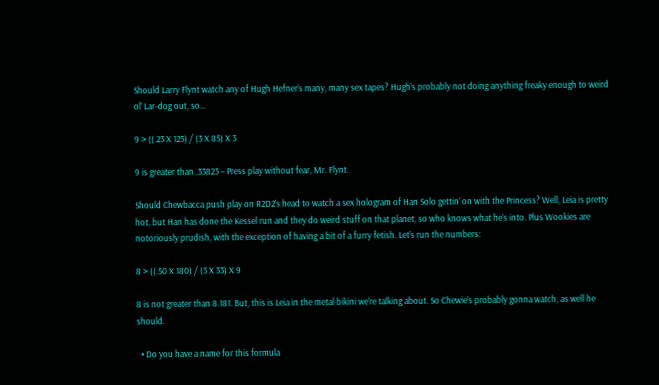Should Larry Flynt watch any of Hugh Hefner’s many, many sex tapes? Hugh’s probably not doing anything freaky enough to weird ol’ Lar-dog out, so…

9 > ((.23 X 125) / (3 X 85) X 3

9 is greater than .33823 – Press play without fear, Mr. Flynt.

Should Chewbacca push play on R2D2’s head to watch a sex hologram of Han Solo gettin’ on with the Princess? Well, Leia is pretty hot, but Han has done the Kessel run and they do weird stuff on that planet, so who knows what he’s into. Plus Wookies are notoriously prudish, with the exception of having a bit of a furry fetish. Let’s run the numbers:

8 > ((.50 X 180) / (3 X 33) X 9

8 is not greater than 8.181. But, this is Leia in the metal bikini we’re talking about. So Chewie’s probably gonna watch, as well he should.

  • Do you have a name for this formula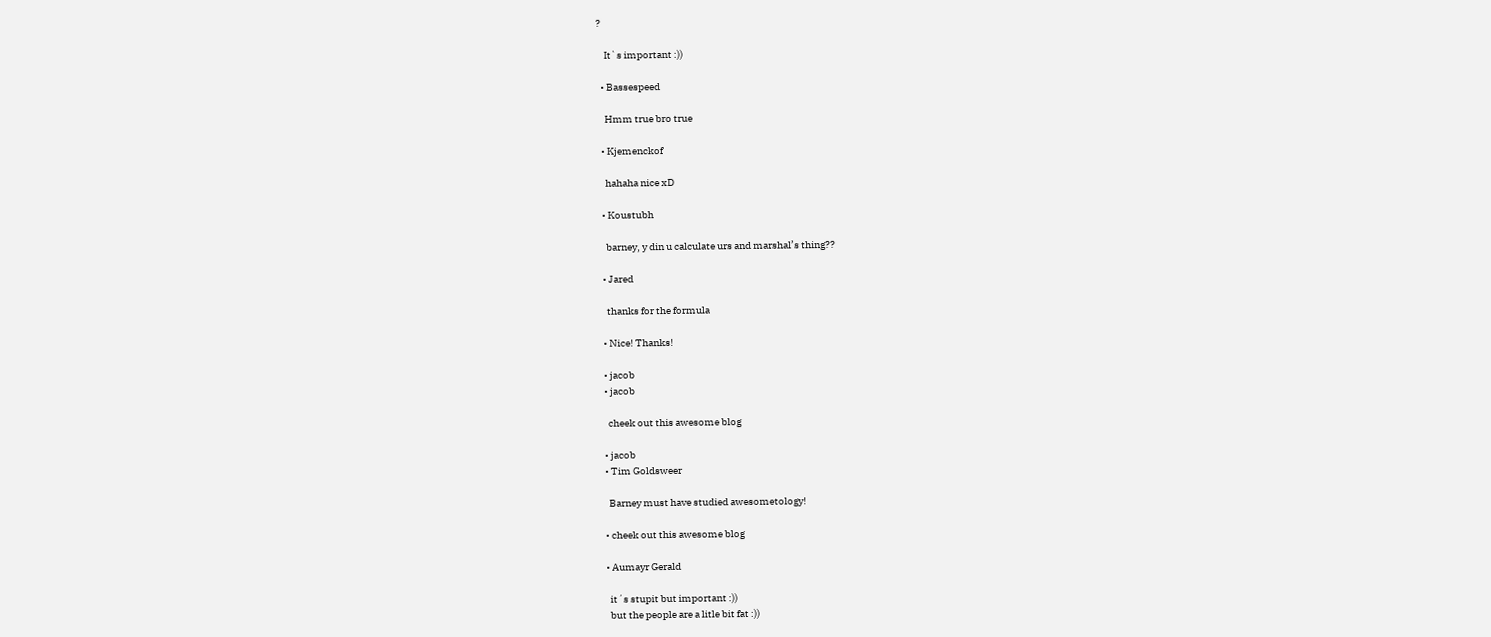?

    It`s important :))

  • Bassespeed

    Hmm true bro true

  • Kjemenckof

    hahaha nice xD

  • Koustubh

    barney, y din u calculate urs and marshal’s thing??

  • Jared

    thanks for the formula

  • Nice! Thanks!

  • jacob
  • jacob

    cheek out this awesome blog

  • jacob
  • Tim Goldsweer

    Barney must have studied awesometology!

  • cheek out this awesome blog

  • Aumayr Gerald

    it´s stupit but important :))
    but the people are a litle bit fat :))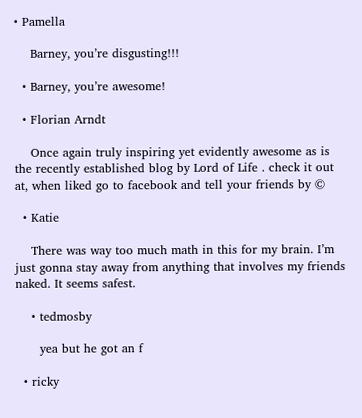• Pamella

    Barney, you’re disgusting!!!

  • Barney, you’re awesome!

  • Florian Arndt

    Once again truly inspiring yet evidently awesome as is the recently established blog by Lord of Life . check it out at, when liked go to facebook and tell your friends by ©

  • Katie

    There was way too much math in this for my brain. I’m just gonna stay away from anything that involves my friends naked. It seems safest.

    • tedmosby

      yea but he got an f

  • ricky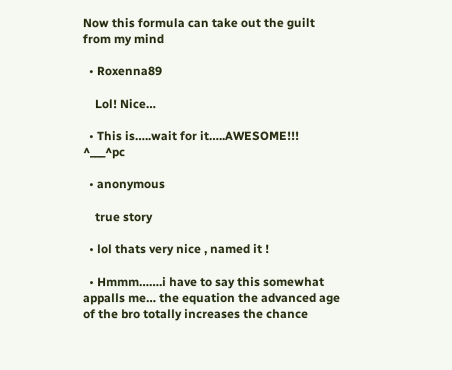Now this formula can take out the guilt from my mind

  • Roxenna89

    Lol! Nice…

  • This is…..wait for it…..AWESOME!!! ^___^pc

  • anonymous

    true story

  • lol thats very nice , named it !

  • Hmmm…….i have to say this somewhat appalls me… the equation the advanced age of the bro totally increases the chance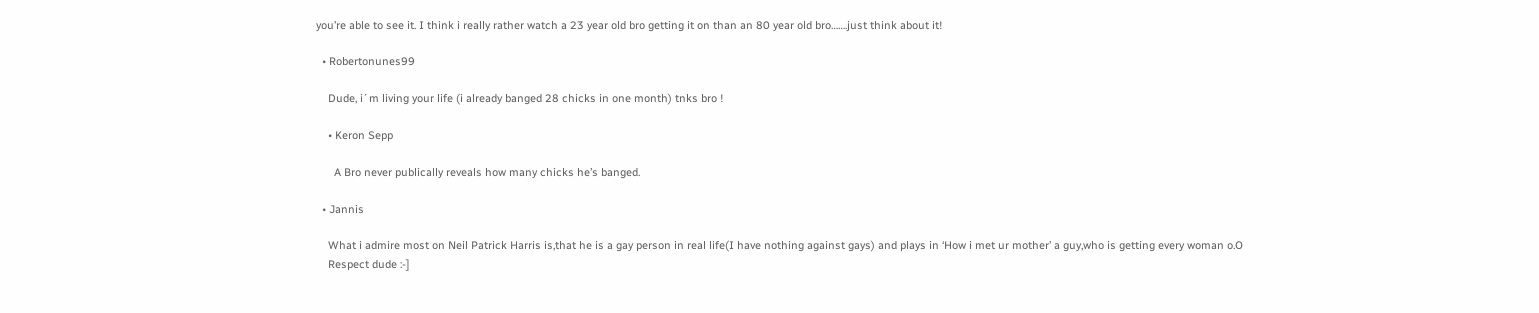you’re able to see it. I think i really rather watch a 23 year old bro getting it on than an 80 year old bro…….just think about it!

  • Robertonunes99

    Dude, i´m living your life (i already banged 28 chicks in one month) tnks bro !

    • Keron Sepp

      A Bro never publically reveals how many chicks he’s banged.

  • Jannis

    What i admire most on Neil Patrick Harris is,that he is a gay person in real life(I have nothing against gays) and plays in ‘How i met ur mother’ a guy,who is getting every woman o.O
    Respect dude :-]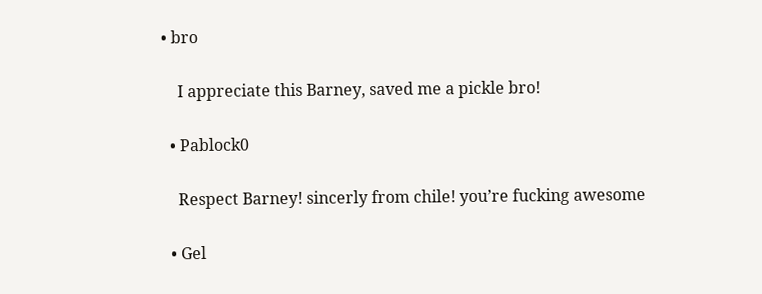• bro

    I appreciate this Barney, saved me a pickle bro!

  • Pablock0

    Respect Barney! sincerly from chile! you’re fucking awesome

  • Gel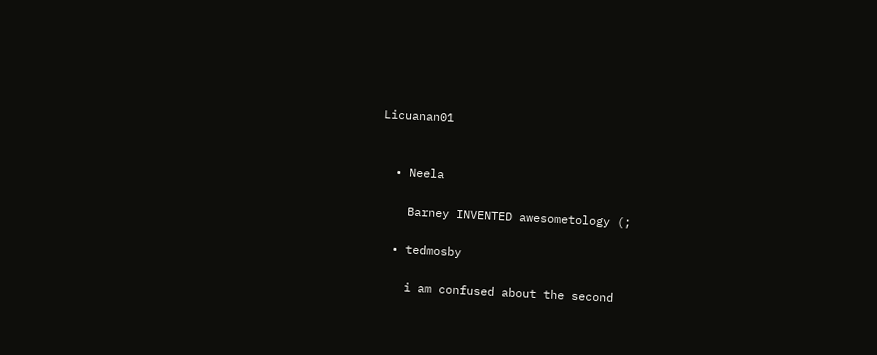Licuanan01


  • Neela

    Barney INVENTED awesometology (;

  • tedmosby

    i am confused about the second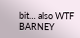bit… also WTF BARNEY